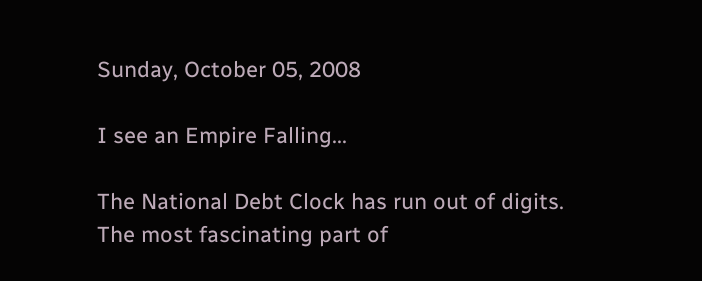Sunday, October 05, 2008

I see an Empire Falling...

The National Debt Clock has run out of digits. The most fascinating part of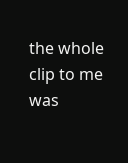the whole clip to me was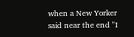when a New Yorker said near the end "I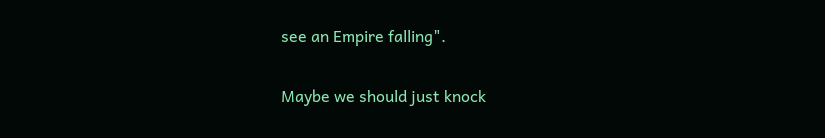see an Empire falling".

Maybe we should just knock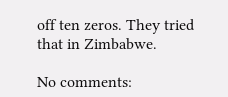off ten zeros. They tried that in Zimbabwe.

No comments: